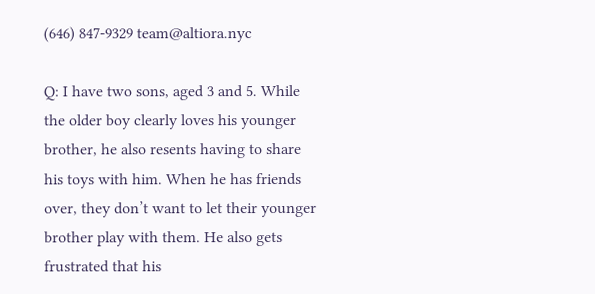(646) 847-9329 team@altiora.nyc

Q: I have two sons, aged 3 and 5. While the older boy clearly loves his younger brother, he also resents having to share his toys with him. When he has friends over, they don’t want to let their younger brother play with them. He also gets frustrated that his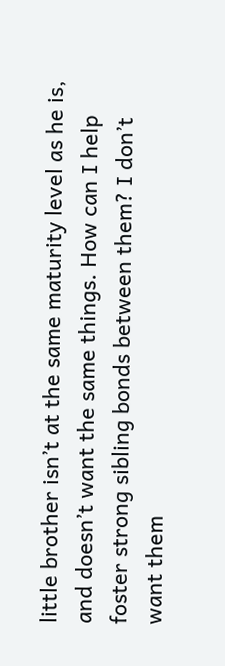little brother isn’t at the same maturity level as he is, and doesn’t want the same things. How can I help foster strong sibling bonds between them? I don’t want them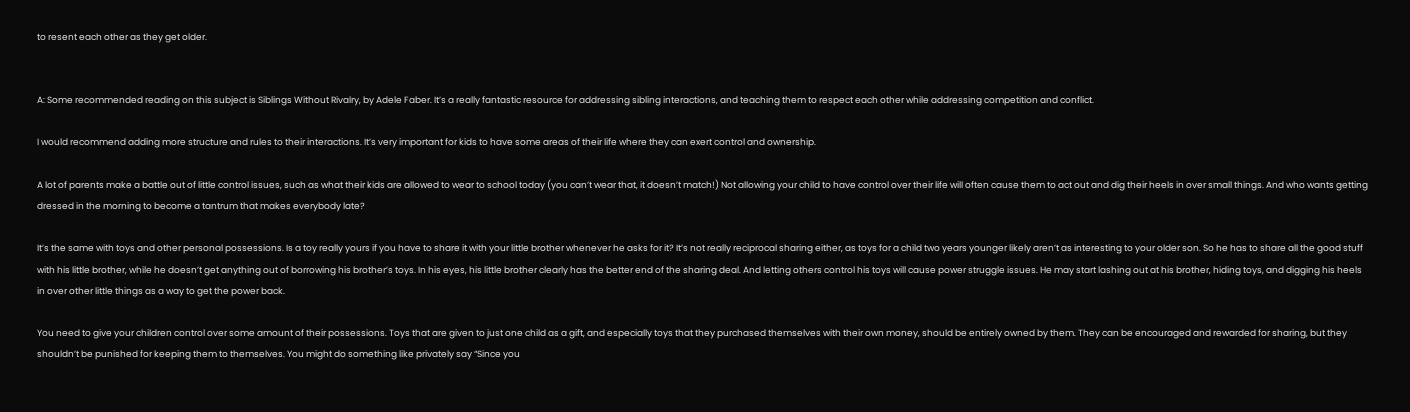to resent each other as they get older.


A: Some recommended reading on this subject is Siblings Without Rivalry, by Adele Faber. It’s a really fantastic resource for addressing sibling interactions, and teaching them to respect each other while addressing competition and conflict.

I would recommend adding more structure and rules to their interactions. It’s very important for kids to have some areas of their life where they can exert control and ownership.

A lot of parents make a battle out of little control issues, such as what their kids are allowed to wear to school today (you can’t wear that, it doesn’t match!) Not allowing your child to have control over their life will often cause them to act out and dig their heels in over small things. And who wants getting dressed in the morning to become a tantrum that makes everybody late?

It’s the same with toys and other personal possessions. Is a toy really yours if you have to share it with your little brother whenever he asks for it? It’s not really reciprocal sharing either, as toys for a child two years younger likely aren’t as interesting to your older son. So he has to share all the good stuff with his little brother, while he doesn’t get anything out of borrowing his brother’s toys. In his eyes, his little brother clearly has the better end of the sharing deal. And letting others control his toys will cause power struggle issues. He may start lashing out at his brother, hiding toys, and digging his heels in over other little things as a way to get the power back.

You need to give your children control over some amount of their possessions. Toys that are given to just one child as a gift, and especially toys that they purchased themselves with their own money, should be entirely owned by them. They can be encouraged and rewarded for sharing, but they shouldn’t be punished for keeping them to themselves. You might do something like privately say “Since you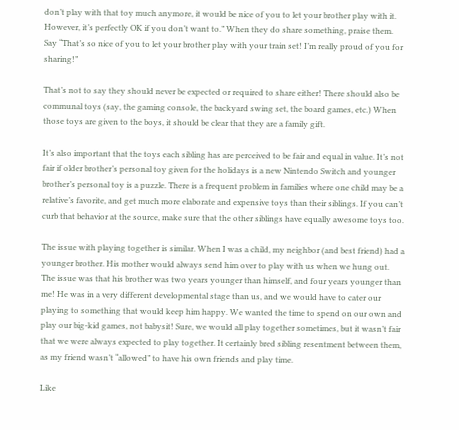don’t play with that toy much anymore, it would be nice of you to let your brother play with it. However, it’s perfectly OK if you don’t want to.” When they do share something, praise them. Say “That’s so nice of you to let your brother play with your train set! I’m really proud of you for sharing!”

That’s not to say they should never be expected or required to share either! There should also be communal toys (say, the gaming console, the backyard swing set, the board games, etc.) When those toys are given to the boys, it should be clear that they are a family gift.

It’s also important that the toys each sibling has are perceived to be fair and equal in value. It’s not fair if older brother’s personal toy given for the holidays is a new Nintendo Switch and younger brother’s personal toy is a puzzle. There is a frequent problem in families where one child may be a relative’s favorite, and get much more elaborate and expensive toys than their siblings. If you can’t curb that behavior at the source, make sure that the other siblings have equally awesome toys too.

The issue with playing together is similar. When I was a child, my neighbor (and best friend) had a younger brother. His mother would always send him over to play with us when we hung out. The issue was that his brother was two years younger than himself, and four years younger than me! He was in a very different developmental stage than us, and we would have to cater our playing to something that would keep him happy. We wanted the time to spend on our own and play our big-kid games, not babysit! Sure, we would all play together sometimes, but it wasn’t fair that we were always expected to play together. It certainly bred sibling resentment between them, as my friend wasn’t “allowed” to have his own friends and play time.

Like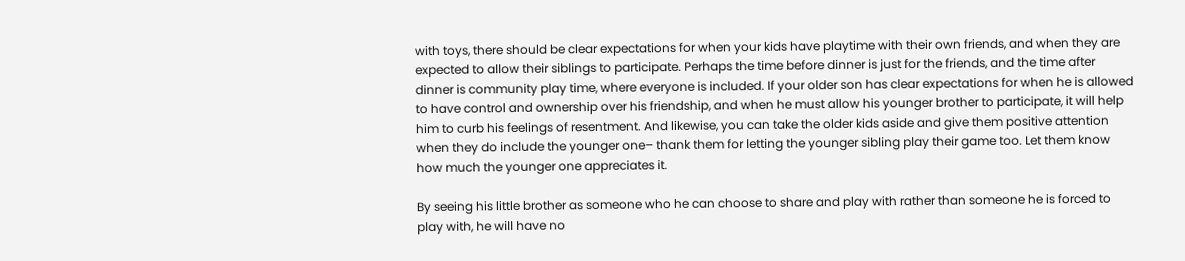with toys, there should be clear expectations for when your kids have playtime with their own friends, and when they are expected to allow their siblings to participate. Perhaps the time before dinner is just for the friends, and the time after dinner is community play time, where everyone is included. If your older son has clear expectations for when he is allowed to have control and ownership over his friendship, and when he must allow his younger brother to participate, it will help him to curb his feelings of resentment. And likewise, you can take the older kids aside and give them positive attention when they do include the younger one– thank them for letting the younger sibling play their game too. Let them know how much the younger one appreciates it.

By seeing his little brother as someone who he can choose to share and play with rather than someone he is forced to play with, he will have no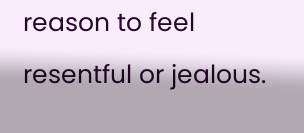reason to feel resentful or jealous.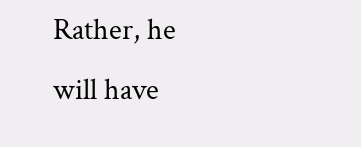Rather, he will have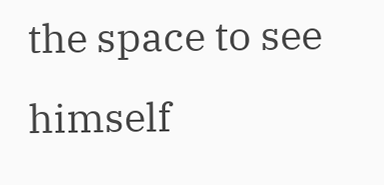the space to see himself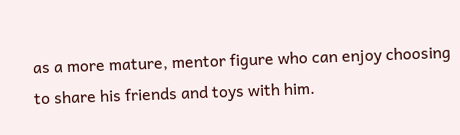as a more mature, mentor figure who can enjoy choosing to share his friends and toys with him.